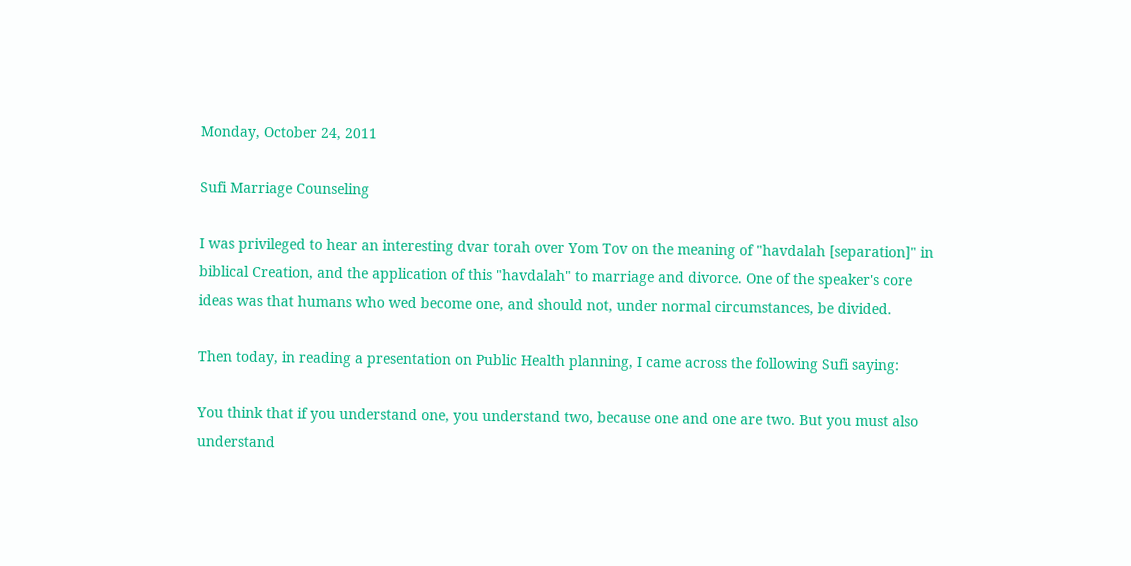Monday, October 24, 2011

Sufi Marriage Counseling

I was privileged to hear an interesting dvar torah over Yom Tov on the meaning of "havdalah [separation]" in biblical Creation, and the application of this "havdalah" to marriage and divorce. One of the speaker's core ideas was that humans who wed become one, and should not, under normal circumstances, be divided.

Then today, in reading a presentation on Public Health planning, I came across the following Sufi saying:

You think that if you understand one, you understand two, because one and one are two. But you must also understand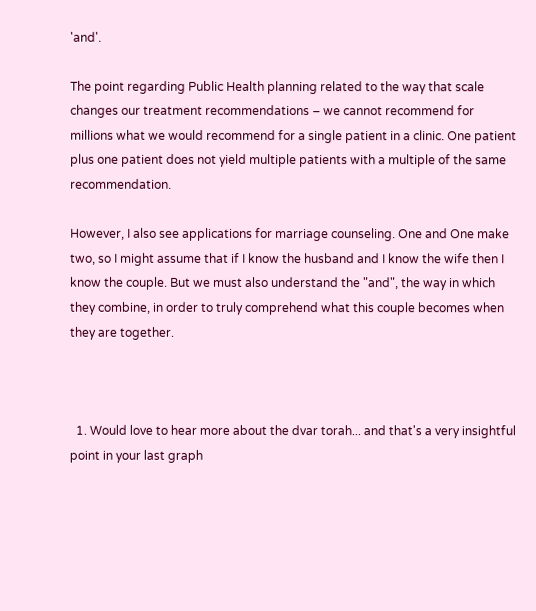'and'.

The point regarding Public Health planning related to the way that scale changes our treatment recommendations – we cannot recommend for millions what we would recommend for a single patient in a clinic. One patient plus one patient does not yield multiple patients with a multiple of the same recommendation.

However, I also see applications for marriage counseling. One and One make two, so I might assume that if I know the husband and I know the wife then I know the couple. But we must also understand the "and", the way in which they combine, in order to truly comprehend what this couple becomes when they are together.



  1. Would love to hear more about the dvar torah... and that's a very insightful point in your last graph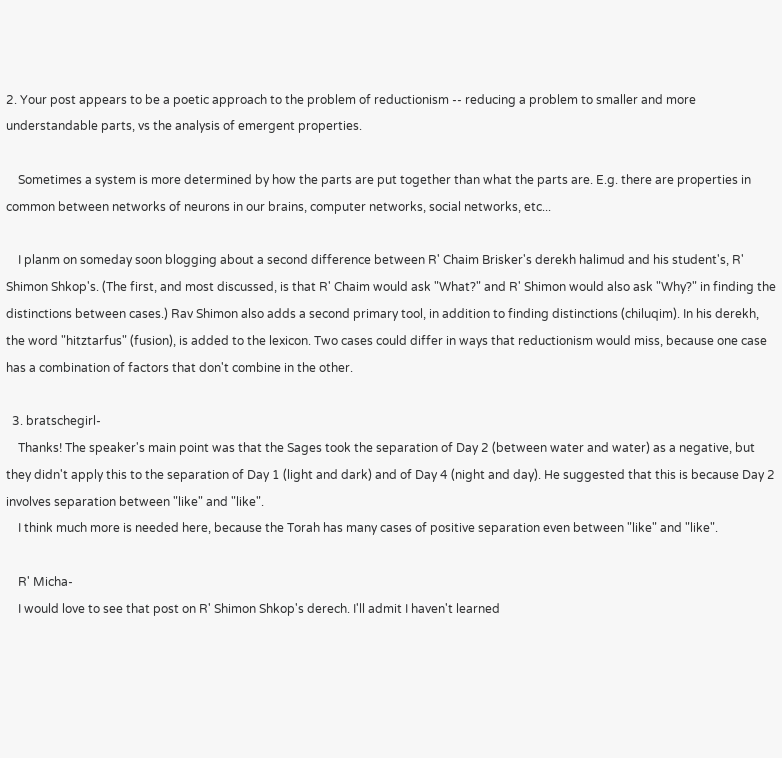2. Your post appears to be a poetic approach to the problem of reductionism -- reducing a problem to smaller and more understandable parts, vs the analysis of emergent properties.

    Sometimes a system is more determined by how the parts are put together than what the parts are. E.g. there are properties in common between networks of neurons in our brains, computer networks, social networks, etc...

    I planm on someday soon blogging about a second difference between R' Chaim Brisker's derekh halimud and his student's, R' Shimon Shkop's. (The first, and most discussed, is that R' Chaim would ask "What?" and R' Shimon would also ask "Why?" in finding the distinctions between cases.) Rav Shimon also adds a second primary tool, in addition to finding distinctions (chiluqim). In his derekh, the word "hitztarfus" (fusion), is added to the lexicon. Two cases could differ in ways that reductionism would miss, because one case has a combination of factors that don't combine in the other.

  3. bratschegirl-
    Thanks! The speaker's main point was that the Sages took the separation of Day 2 (between water and water) as a negative, but they didn't apply this to the separation of Day 1 (light and dark) and of Day 4 (night and day). He suggested that this is because Day 2 involves separation between "like" and "like".
    I think much more is needed here, because the Torah has many cases of positive separation even between "like" and "like".

    R' Micha-
    I would love to see that post on R' Shimon Shkop's derech. I'll admit I haven't learned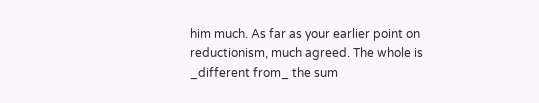him much. As far as your earlier point on reductionism, much agreed. The whole is _different from_ the sum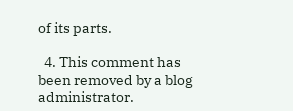of its parts.

  4. This comment has been removed by a blog administrator.